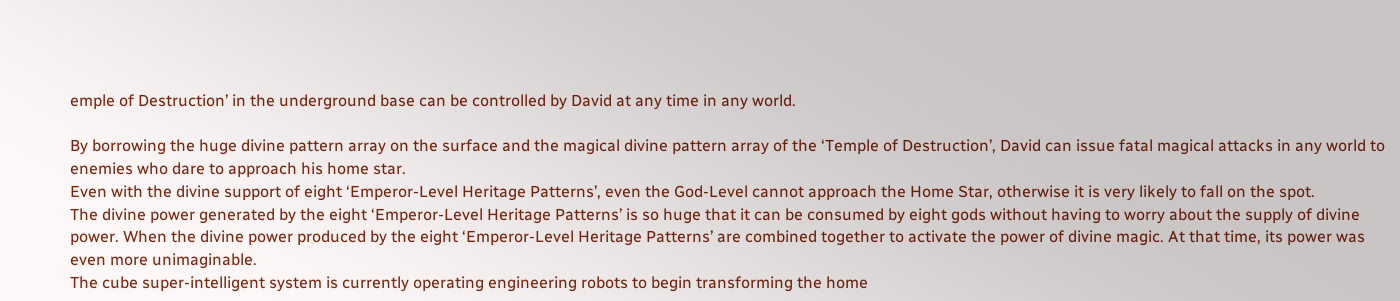emple of Destruction’ in the underground base can be controlled by David at any time in any world.

By borrowing the huge divine pattern array on the surface and the magical divine pattern array of the ‘Temple of Destruction’, David can issue fatal magical attacks in any world to enemies who dare to approach his home star.
Even with the divine support of eight ‘Emperor-Level Heritage Patterns’, even the God-Level cannot approach the Home Star, otherwise it is very likely to fall on the spot.
The divine power generated by the eight ‘Emperor-Level Heritage Patterns’ is so huge that it can be consumed by eight gods without having to worry about the supply of divine power. When the divine power produced by the eight ‘Emperor-Level Heritage Patterns’ are combined together to activate the power of divine magic. At that time, its power was even more unimaginable.
The cube super-intelligent system is currently operating engineering robots to begin transforming the home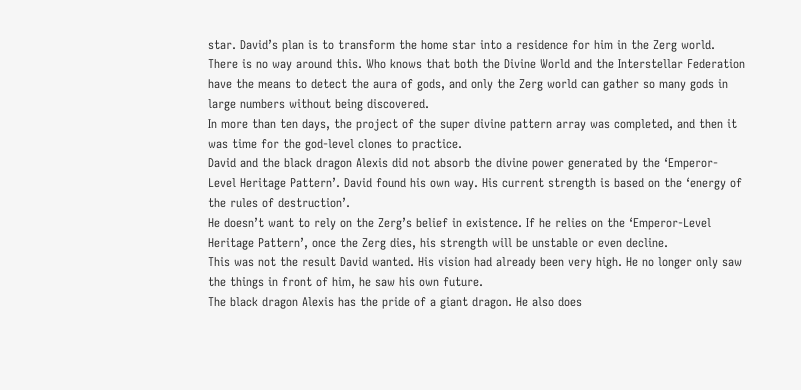star. David’s plan is to transform the home star into a residence for him in the Zerg world.
There is no way around this. Who knows that both the Divine World and the Interstellar Federation have the means to detect the aura of gods, and only the Zerg world can gather so many gods in large numbers without being discovered.
In more than ten days, the project of the super divine pattern array was completed, and then it was time for the god-level clones to practice.
David and the black dragon Alexis did not absorb the divine power generated by the ‘Emperor-Level Heritage Pattern’. David found his own way. His current strength is based on the ‘energy of the rules of destruction’.
He doesn’t want to rely on the Zerg’s belief in existence. If he relies on the ‘Emperor-Level Heritage Pattern’, once the Zerg dies, his strength will be unstable or even decline.
This was not the result David wanted. His vision had already been very high. He no longer only saw the things in front of him, he saw his own future.
The black dragon Alexis has the pride of a giant dragon. He also does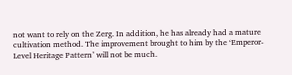not want to rely on the Zerg. In addition, he has already had a mature cultivation method. The improvement brought to him by the ‘Emperor-Level Heritage Pattern’ will not be much.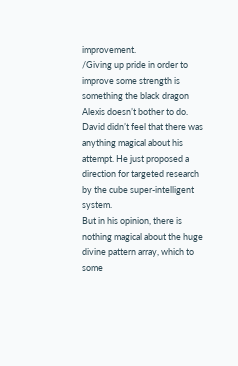improvement.
/Giving up pride in order to improve some strength is something the black dragon Alexis doesn’t bother to do.
David didn’t feel that there was anything magical about his attempt. He just proposed a direction for targeted research by the cube super-intelligent system.
But in his opinion, there is nothing magical about the huge divine pattern array, which to some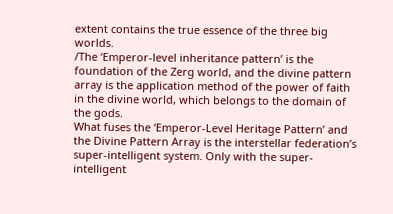extent contains the true essence of the three big worlds.
/The ‘Emperor-level inheritance pattern’ is the foundation of the Zerg world, and the divine pattern array is the application method of the power of faith in the divine world, which belongs to the domain of the gods.
What fuses the ‘Emperor-Level Heritage Pattern’ and the Divine Pattern Array is the interstellar federation’s super-intelligent system. Only with the super-intelligent